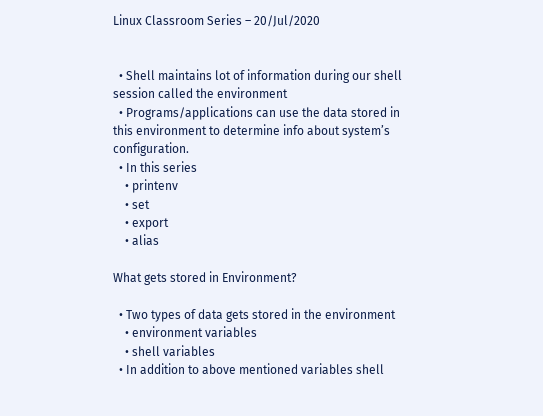Linux Classroom Series – 20/Jul/2020


  • Shell maintains lot of information during our shell session called the environment
  • Programs/applications can use the data stored in this environment to determine info about system’s configuration.
  • In this series
    • printenv
    • set
    • export
    • alias

What gets stored in Environment?

  • Two types of data gets stored in the environment
    • environment variables
    • shell variables
  • In addition to above mentioned variables shell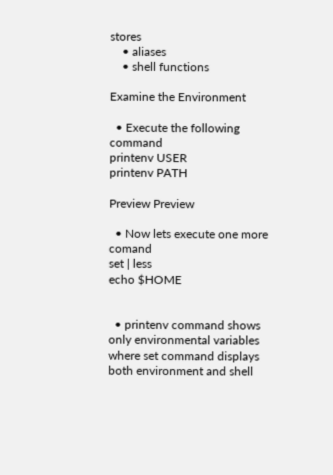stores
    • aliases
    • shell functions

Examine the Environment

  • Execute the following command
printenv USER
printenv PATH

Preview Preview

  • Now lets execute one more comand
set | less
echo $HOME


  • printenv command shows only environmental variables where set command displays both environment and shell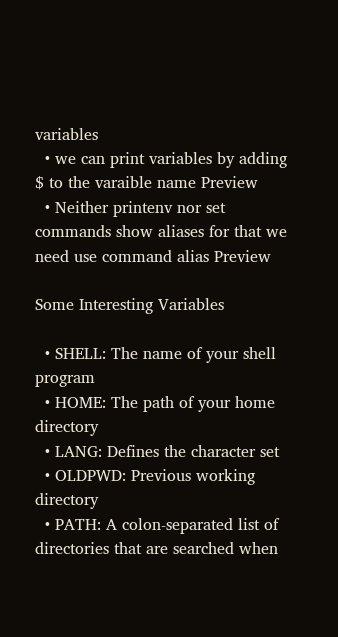variables
  • we can print variables by adding $ to the varaible name Preview
  • Neither printenv nor set commands show aliases for that we need use command alias Preview

Some Interesting Variables

  • SHELL: The name of your shell program
  • HOME: The path of your home directory
  • LANG: Defines the character set
  • OLDPWD: Previous working directory
  • PATH: A colon-separated list of directories that are searched when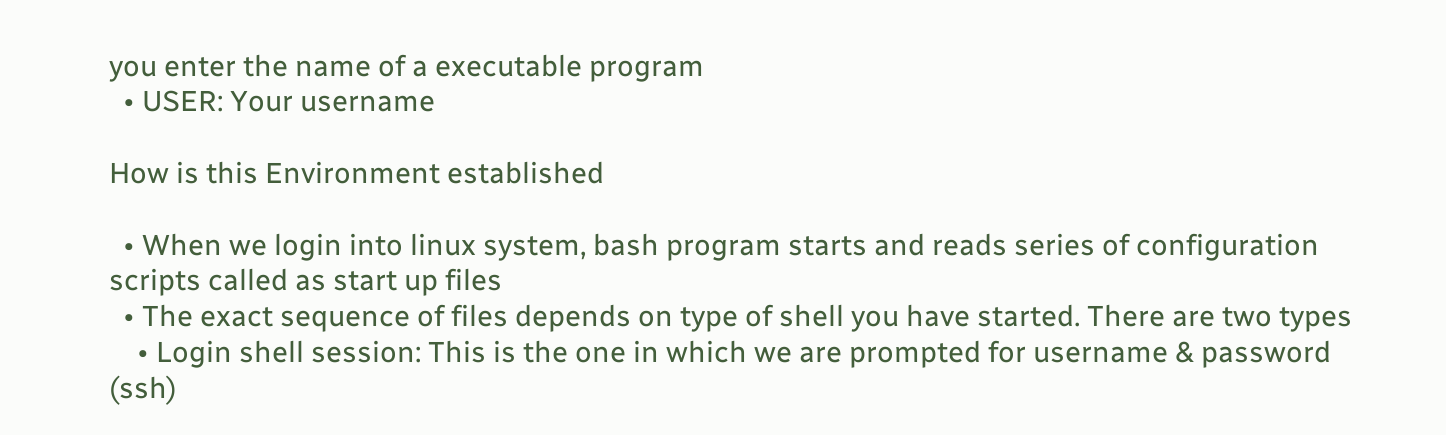you enter the name of a executable program
  • USER: Your username

How is this Environment established

  • When we login into linux system, bash program starts and reads series of configuration scripts called as start up files
  • The exact sequence of files depends on type of shell you have started. There are two types
    • Login shell session: This is the one in which we are prompted for username & password (ssh)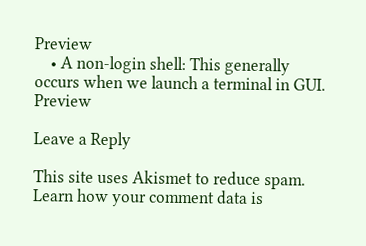Preview
    • A non-login shell: This generally occurs when we launch a terminal in GUI. Preview

Leave a Reply

This site uses Akismet to reduce spam. Learn how your comment data is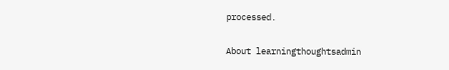processed.

About learningthoughtsadmin